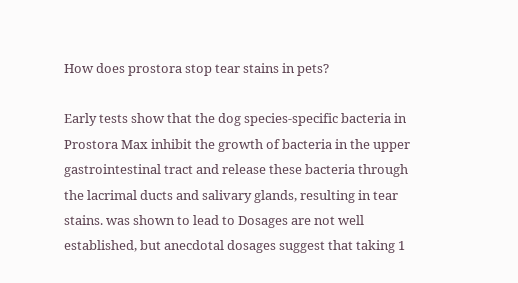How does prostora stop tear stains in pets?

Early tests show that the dog species-specific bacteria in Prostora Max inhibit the growth of bacteria in the upper gastrointestinal tract and release these bacteria through the lacrimal ducts and salivary glands, resulting in tear stains. was shown to lead to Dosages are not well established, but anecdotal dosages suggest that taking 1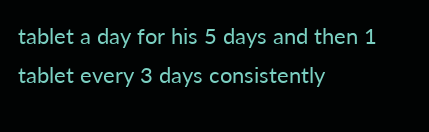tablet a day for his 5 days and then 1 tablet every 3 days consistently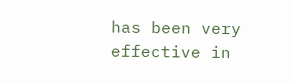has been very effective in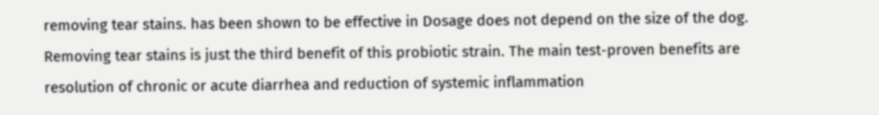removing tear stains. has been shown to be effective in Dosage does not depend on the size of the dog. Removing tear stains is just the third benefit of this probiotic strain. The main test-proven benefits are resolution of chronic or acute diarrhea and reduction of systemic inflammation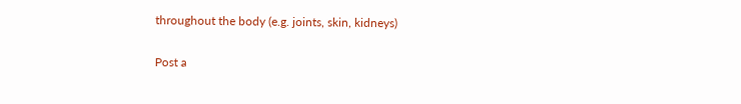throughout the body (e.g. joints, skin, kidneys)

Post a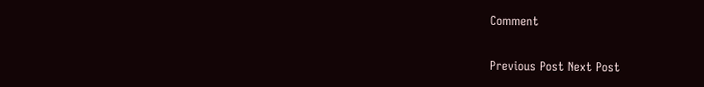Comment

Previous Post Next Post